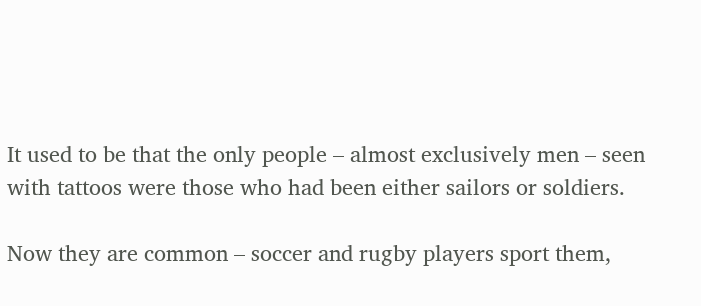It used to be that the only people – almost exclusively men – seen with tattoos were those who had been either sailors or soldiers.

Now they are common – soccer and rugby players sport them,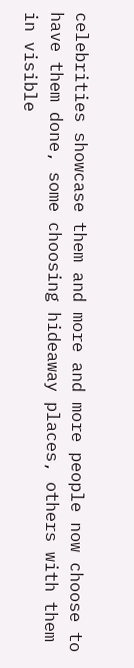celebrities showcase them and more and more people now choose to have them done, some choosing hideaway places, others with them in visible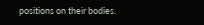positions on their bodies.